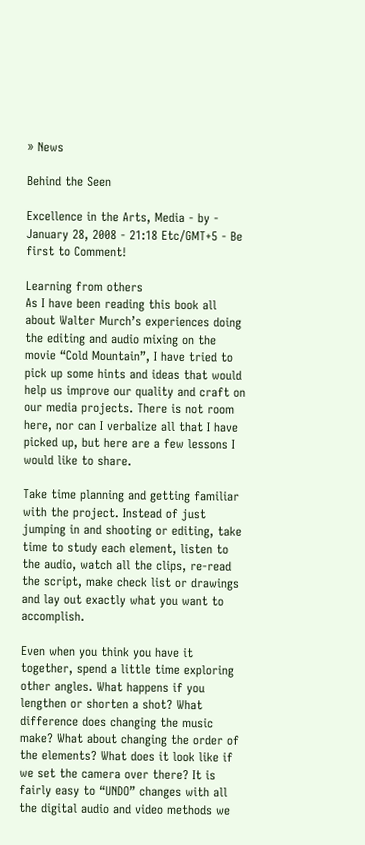» News

Behind the Seen

Excellence in the Arts, Media - by - January 28, 2008 - 21:18 Etc/GMT+5 - Be first to Comment!

Learning from others
As I have been reading this book all about Walter Murch’s experiences doing the editing and audio mixing on the movie “Cold Mountain”, I have tried to pick up some hints and ideas that would help us improve our quality and craft on our media projects. There is not room here, nor can I verbalize all that I have picked up, but here are a few lessons I would like to share.

Take time planning and getting familiar with the project. Instead of just jumping in and shooting or editing, take time to study each element, listen to the audio, watch all the clips, re-read the script, make check list or drawings and lay out exactly what you want to accomplish.

Even when you think you have it together, spend a little time exploring other angles. What happens if you lengthen or shorten a shot? What difference does changing the music make? What about changing the order of the elements? What does it look like if we set the camera over there? It is fairly easy to “UNDO” changes with all the digital audio and video methods we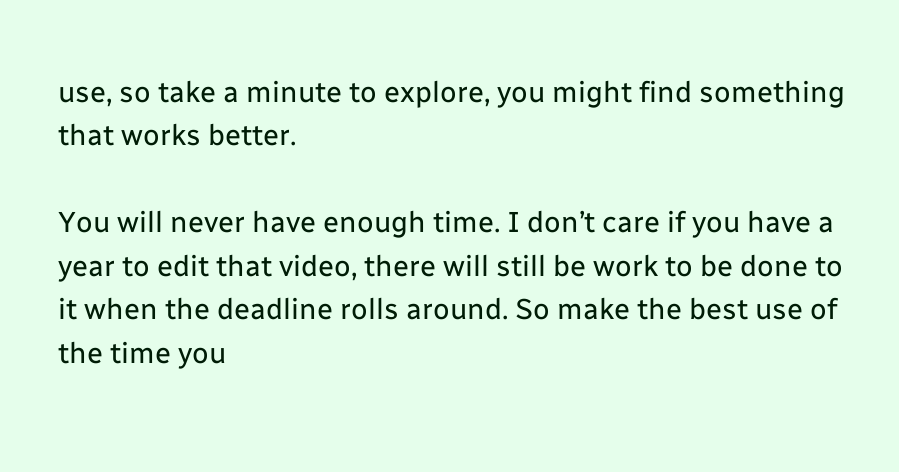use, so take a minute to explore, you might find something that works better.

You will never have enough time. I don’t care if you have a year to edit that video, there will still be work to be done to it when the deadline rolls around. So make the best use of the time you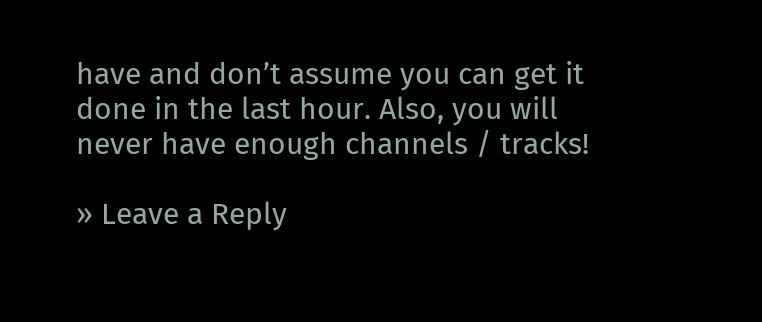have and don’t assume you can get it done in the last hour. Also, you will never have enough channels / tracks!

» Leave a Reply